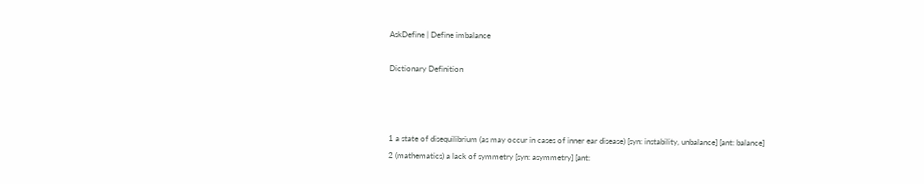AskDefine | Define imbalance

Dictionary Definition



1 a state of disequilibrium (as may occur in cases of inner ear disease) [syn: instability, unbalance] [ant: balance]
2 (mathematics) a lack of symmetry [syn: asymmetry] [ant: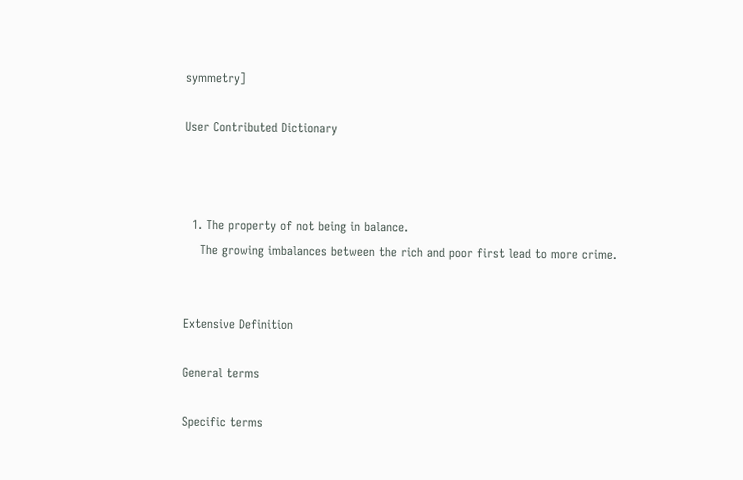symmetry]

User Contributed Dictionary



  1. The property of not being in balance.
    The growing imbalances between the rich and poor first lead to more crime.


Extensive Definition

General terms

Specific terms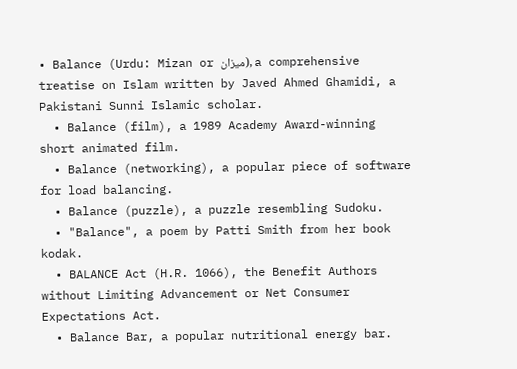• Balance (Urdu: Mizan or ميزان), a comprehensive treatise on Islam written by Javed Ahmed Ghamidi, a Pakistani Sunni Islamic scholar.
  • Balance (film), a 1989 Academy Award-winning short animated film.
  • Balance (networking), a popular piece of software for load balancing.
  • Balance (puzzle), a puzzle resembling Sudoku.
  • "Balance", a poem by Patti Smith from her book kodak.
  • BALANCE Act (H.R. 1066), the Benefit Authors without Limiting Advancement or Net Consumer Expectations Act.
  • Balance Bar, a popular nutritional energy bar.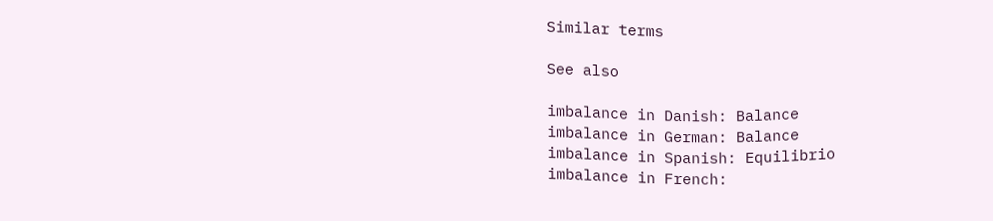Similar terms

See also

imbalance in Danish: Balance
imbalance in German: Balance
imbalance in Spanish: Equilibrio
imbalance in French: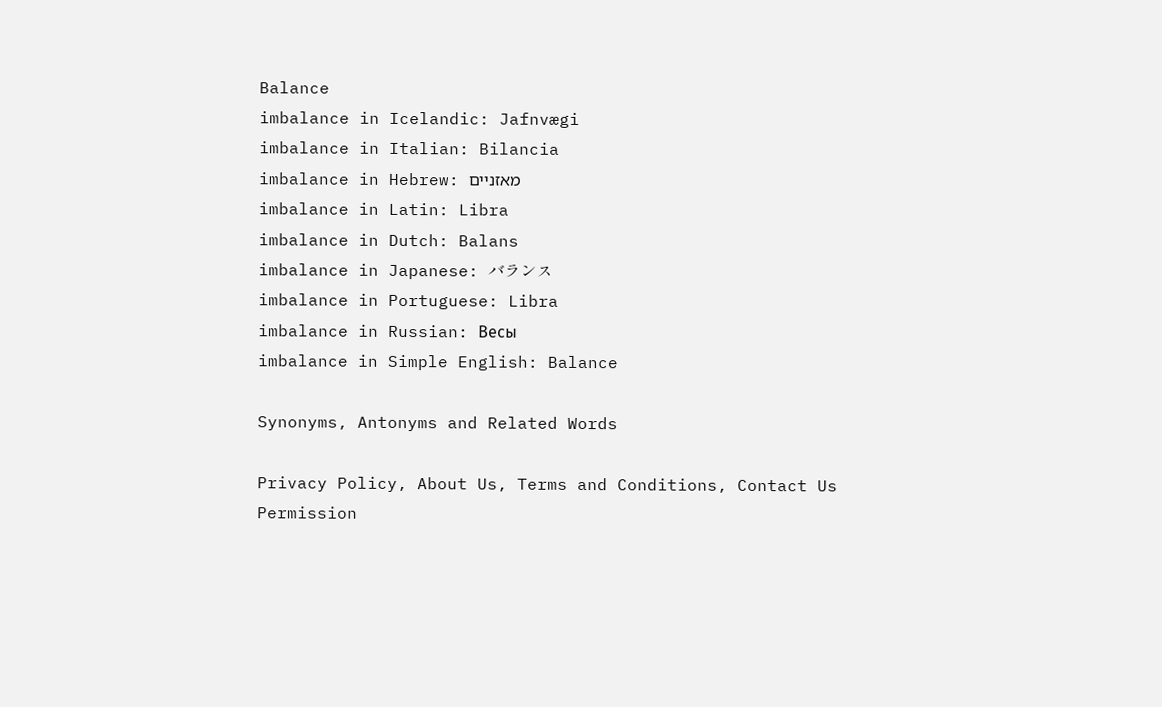Balance
imbalance in Icelandic: Jafnvægi
imbalance in Italian: Bilancia
imbalance in Hebrew: מאזניים
imbalance in Latin: Libra
imbalance in Dutch: Balans
imbalance in Japanese: バランス
imbalance in Portuguese: Libra
imbalance in Russian: Весы
imbalance in Simple English: Balance

Synonyms, Antonyms and Related Words

Privacy Policy, About Us, Terms and Conditions, Contact Us
Permission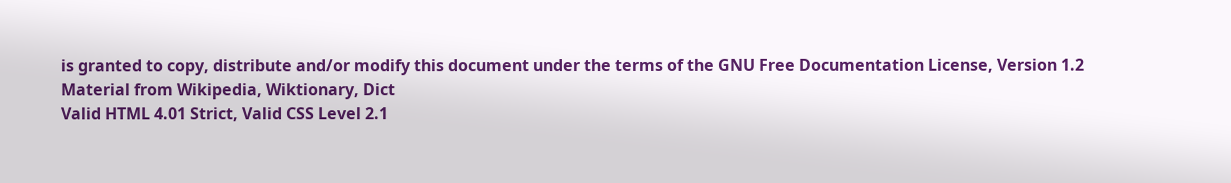is granted to copy, distribute and/or modify this document under the terms of the GNU Free Documentation License, Version 1.2
Material from Wikipedia, Wiktionary, Dict
Valid HTML 4.01 Strict, Valid CSS Level 2.1